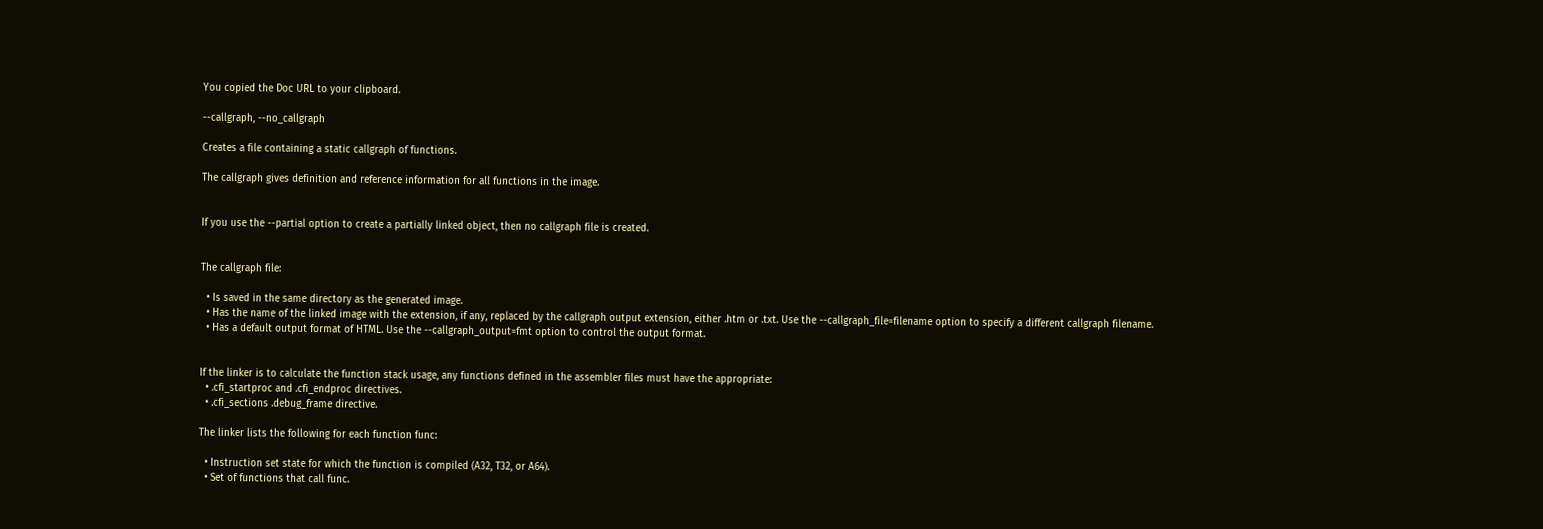You copied the Doc URL to your clipboard.

--callgraph, --no_callgraph

Creates a file containing a static callgraph of functions.

The callgraph gives definition and reference information for all functions in the image.


If you use the --partial option to create a partially linked object, then no callgraph file is created.


The callgraph file:

  • Is saved in the same directory as the generated image.
  • Has the name of the linked image with the extension, if any, replaced by the callgraph output extension, either .htm or .txt. Use the --callgraph_file=filename option to specify a different callgraph filename.
  • Has a default output format of HTML. Use the --callgraph_output=fmt option to control the output format.


If the linker is to calculate the function stack usage, any functions defined in the assembler files must have the appropriate:
  • .cfi_startproc and .cfi_endproc directives.
  • .cfi_sections .debug_frame directive.

The linker lists the following for each function func:

  • Instruction set state for which the function is compiled (A32, T32, or A64).
  • Set of functions that call func.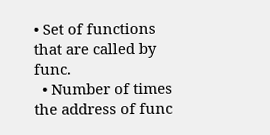• Set of functions that are called by func.
  • Number of times the address of func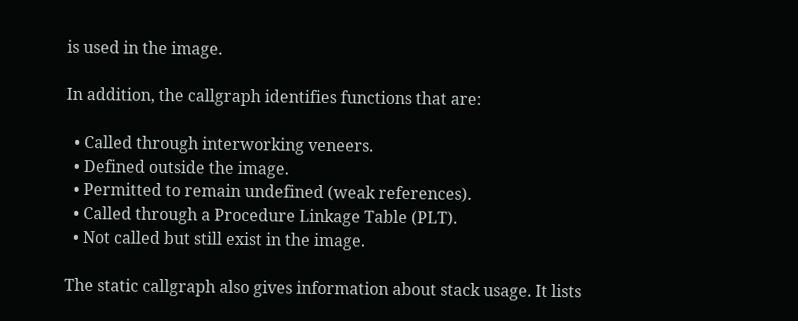is used in the image.

In addition, the callgraph identifies functions that are:

  • Called through interworking veneers.
  • Defined outside the image.
  • Permitted to remain undefined (weak references).
  • Called through a Procedure Linkage Table (PLT).
  • Not called but still exist in the image.

The static callgraph also gives information about stack usage. It lists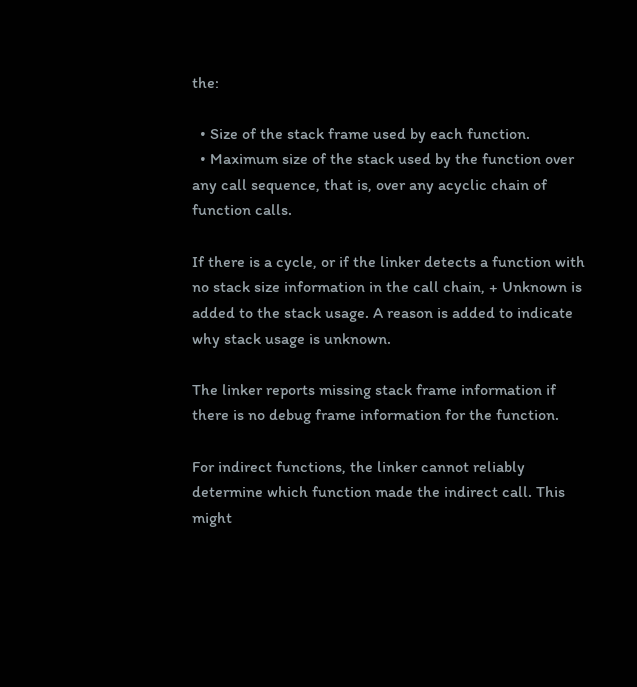the:

  • Size of the stack frame used by each function.
  • Maximum size of the stack used by the function over any call sequence, that is, over any acyclic chain of function calls.

If there is a cycle, or if the linker detects a function with no stack size information in the call chain, + Unknown is added to the stack usage. A reason is added to indicate why stack usage is unknown.

The linker reports missing stack frame information if there is no debug frame information for the function.

For indirect functions, the linker cannot reliably determine which function made the indirect call. This might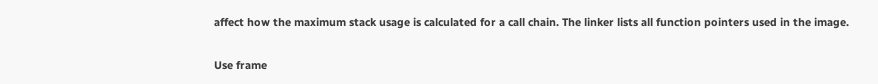affect how the maximum stack usage is calculated for a call chain. The linker lists all function pointers used in the image.

Use frame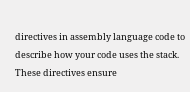directives in assembly language code to describe how your code uses the stack. These directives ensure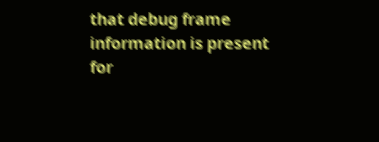that debug frame information is present for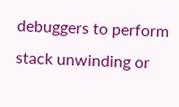debuggers to perform stack unwinding or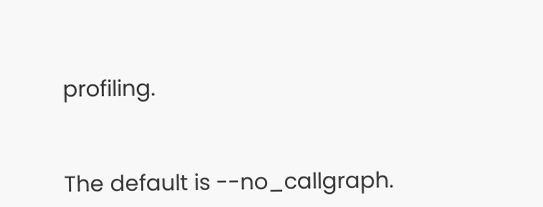profiling.


The default is --no_callgraph.